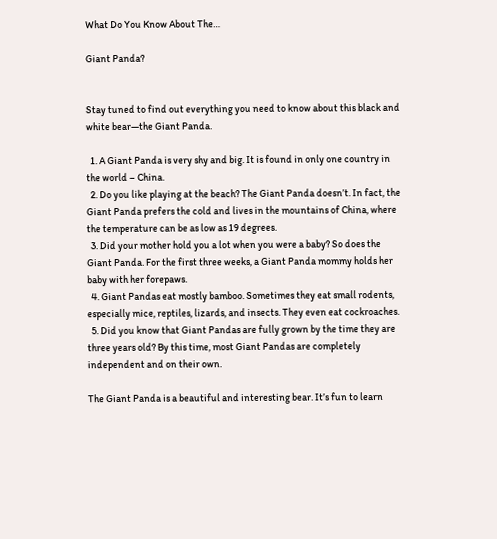What Do You Know About The…

Giant Panda?


Stay tuned to find out everything you need to know about this black and white bear—the Giant Panda.

  1. A Giant Panda is very shy and big. It is found in only one country in the world – China.
  2. Do you like playing at the beach? The Giant Panda doesn’t. In fact, the Giant Panda prefers the cold and lives in the mountains of China, where the temperature can be as low as 19 degrees.
  3. Did your mother hold you a lot when you were a baby? So does the Giant Panda. For the first three weeks, a Giant Panda mommy holds her baby with her forepaws.
  4. Giant Pandas eat mostly bamboo. Sometimes they eat small rodents, especially mice, reptiles, lizards, and insects. They even eat cockroaches.
  5. Did you know that Giant Pandas are fully grown by the time they are three years old? By this time, most Giant Pandas are completely independent and on their own.

The Giant Panda is a beautiful and interesting bear. It’s fun to learn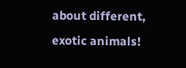about different, exotic animals!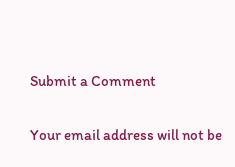Submit a Comment

Your email address will not be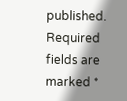published. Required fields are marked *